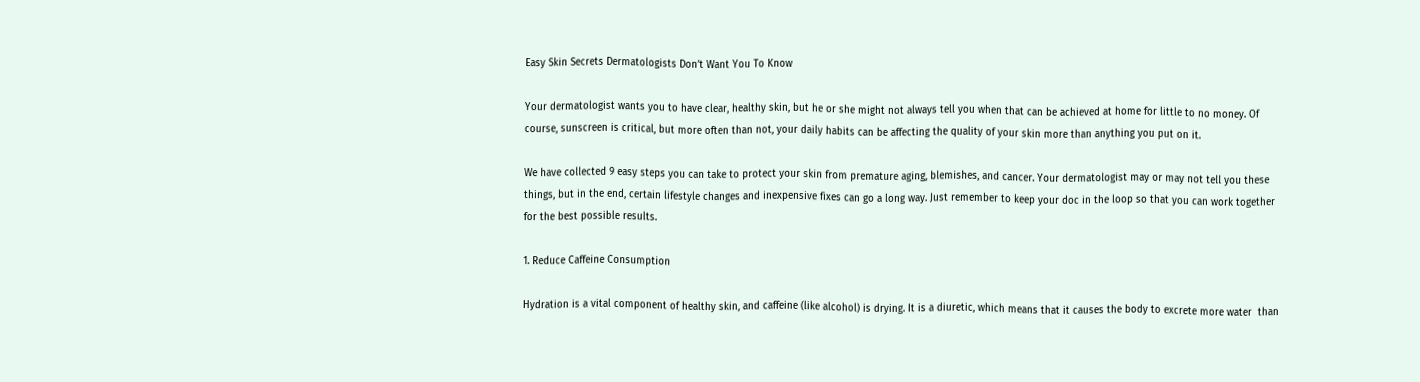Easy Skin Secrets Dermatologists Don’t Want You To Know

Your dermatologist wants you to have clear, healthy skin, but he or she might not always tell you when that can be achieved at home for little to no money. Of course, sunscreen is critical, but more often than not, your daily habits can be affecting the quality of your skin more than anything you put on it.

We have collected 9 easy steps you can take to protect your skin from premature aging, blemishes, and cancer. Your dermatologist may or may not tell you these things, but in the end, certain lifestyle changes and inexpensive fixes can go a long way. Just remember to keep your doc in the loop so that you can work together for the best possible results.

1. Reduce Caffeine Consumption

Hydration is a vital component of healthy skin, and caffeine (like alcohol) is drying. It is a diuretic, which means that it causes the body to excrete more water  than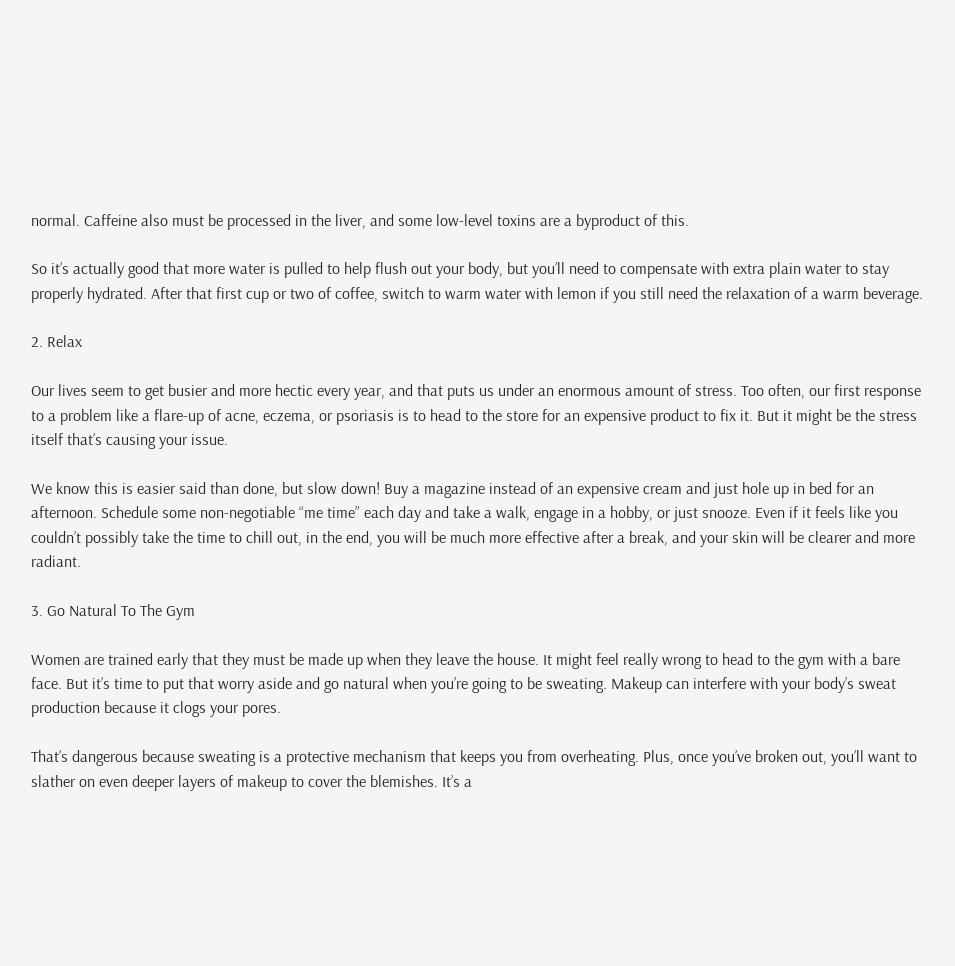normal. Caffeine also must be processed in the liver, and some low-level toxins are a byproduct of this.

So it’s actually good that more water is pulled to help flush out your body, but you’ll need to compensate with extra plain water to stay properly hydrated. After that first cup or two of coffee, switch to warm water with lemon if you still need the relaxation of a warm beverage.

2. Relax

Our lives seem to get busier and more hectic every year, and that puts us under an enormous amount of stress. Too often, our first response to a problem like a flare-up of acne, eczema, or psoriasis is to head to the store for an expensive product to fix it. But it might be the stress itself that’s causing your issue.

We know this is easier said than done, but slow down! Buy a magazine instead of an expensive cream and just hole up in bed for an afternoon. Schedule some non-negotiable “me time” each day and take a walk, engage in a hobby, or just snooze. Even if it feels like you couldn’t possibly take the time to chill out, in the end, you will be much more effective after a break, and your skin will be clearer and more radiant.

3. Go Natural To The Gym

Women are trained early that they must be made up when they leave the house. It might feel really wrong to head to the gym with a bare face. But it’s time to put that worry aside and go natural when you’re going to be sweating. Makeup can interfere with your body’s sweat production because it clogs your pores.

That’s dangerous because sweating is a protective mechanism that keeps you from overheating. Plus, once you’ve broken out, you’ll want to slather on even deeper layers of makeup to cover the blemishes. It’s a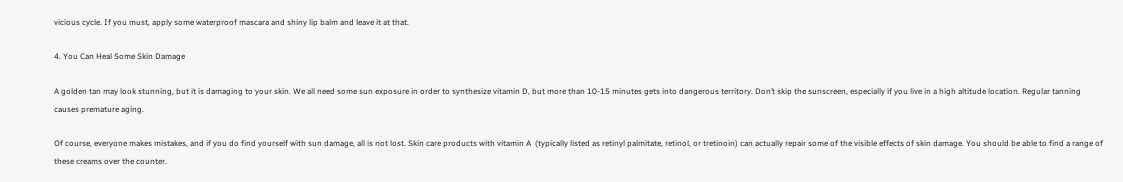vicious cycle. If you must, apply some waterproof mascara and shiny lip balm and leave it at that.

4. You Can Heal Some Skin Damage

A golden tan may look stunning, but it is damaging to your skin. We all need some sun exposure in order to synthesize vitamin D, but more than 10-15 minutes gets into dangerous territory. Don’t skip the sunscreen, especially if you live in a high altitude location. Regular tanning causes premature aging.

Of course, everyone makes mistakes, and if you do find yourself with sun damage, all is not lost. Skin care products with vitamin A  (typically listed as retinyl palmitate, retinol, or tretinoin) can actually repair some of the visible effects of skin damage. You should be able to find a range of these creams over the counter.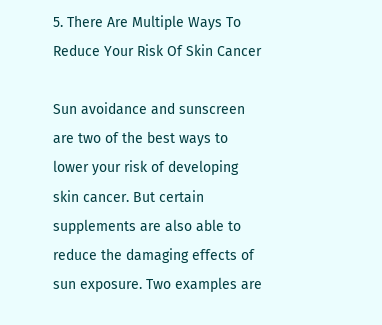5. There Are Multiple Ways To Reduce Your Risk Of Skin Cancer

Sun avoidance and sunscreen are two of the best ways to lower your risk of developing skin cancer. But certain supplements are also able to reduce the damaging effects of sun exposure. Two examples are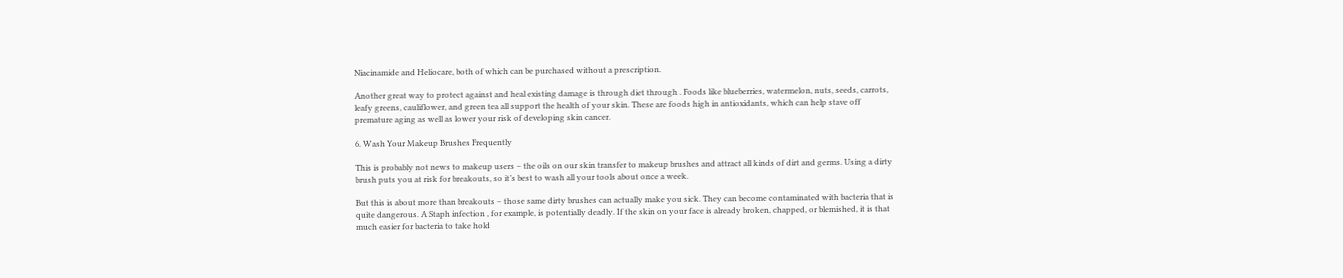Niacinamide and Heliocare, both of which can be purchased without a prescription.

Another great way to protect against and heal existing damage is through diet through . Foods like blueberries, watermelon, nuts, seeds, carrots, leafy greens, cauliflower, and green tea all support the health of your skin. These are foods high in antioxidants, which can help stave off premature aging as well as lower your risk of developing skin cancer.

6. Wash Your Makeup Brushes Frequently

This is probably not news to makeup users – the oils on our skin transfer to makeup brushes and attract all kinds of dirt and germs. Using a dirty brush puts you at risk for breakouts, so it’s best to wash all your tools about once a week.

But this is about more than breakouts – those same dirty brushes can actually make you sick. They can become contaminated with bacteria that is quite dangerous. A Staph infection , for example, is potentially deadly. If the skin on your face is already broken, chapped, or blemished, it is that much easier for bacteria to take hold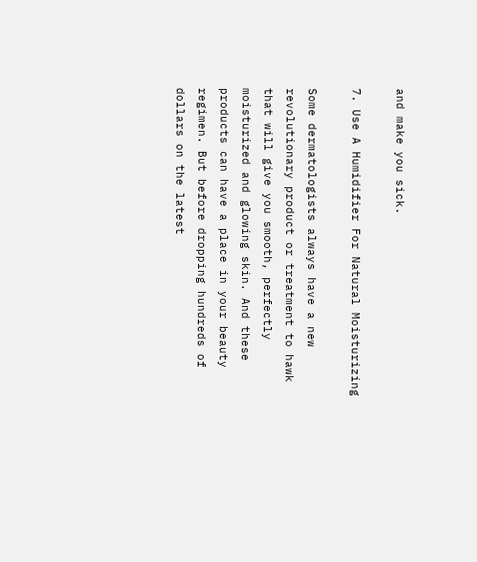and make you sick.

7. Use A Humidifier For Natural Moisturizing

Some dermatologists always have a new revolutionary product or treatment to hawk that will give you smooth, perfectly moisturized and glowing skin. And these products can have a place in your beauty regimen. But before dropping hundreds of dollars on the latest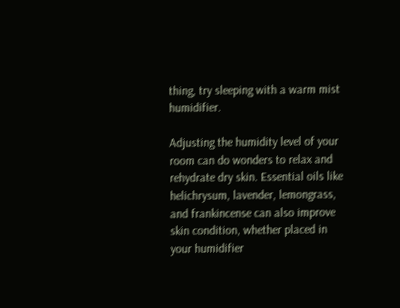thing, try sleeping with a warm mist humidifier.

Adjusting the humidity level of your room can do wonders to relax and rehydrate dry skin. Essential oils like helichrysum, lavender, lemongrass, and frankincense can also improve skin condition, whether placed in your humidifier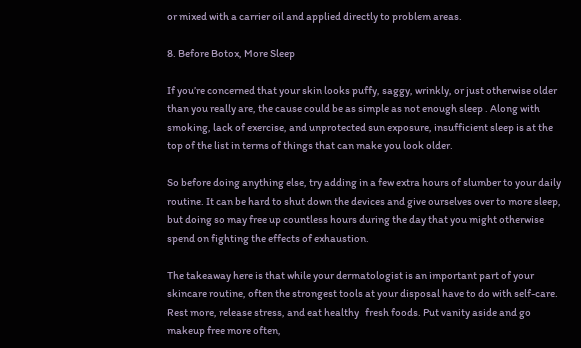or mixed with a carrier oil and applied directly to problem areas.

8. Before Botox, More Sleep

If you’re concerned that your skin looks puffy, saggy, wrinkly, or just otherwise older than you really are, the cause could be as simple as not enough sleep . Along with smoking, lack of exercise, and unprotected sun exposure, insufficient sleep is at the top of the list in terms of things that can make you look older.

So before doing anything else, try adding in a few extra hours of slumber to your daily routine. It can be hard to shut down the devices and give ourselves over to more sleep, but doing so may free up countless hours during the day that you might otherwise spend on fighting the effects of exhaustion.

The takeaway here is that while your dermatologist is an important part of your skincare routine, often the strongest tools at your disposal have to do with self-care. Rest more, release stress, and eat healthy   fresh foods. Put vanity aside and go makeup free more often,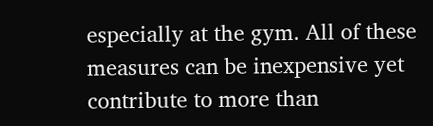especially at the gym. All of these measures can be inexpensive yet contribute to more than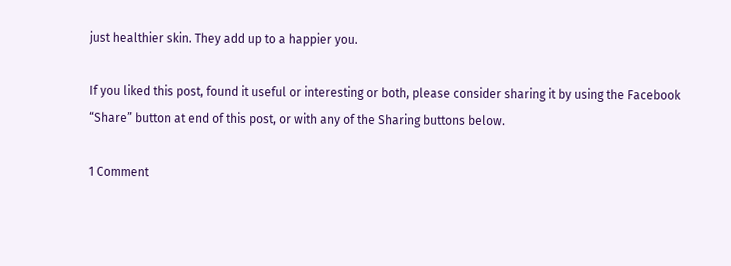just healthier skin. They add up to a happier you.

If you liked this post, found it useful or interesting or both, please consider sharing it by using the Facebook “Share” button at end of this post, or with any of the Sharing buttons below.

1 Comment